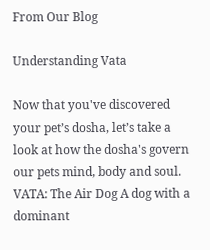From Our Blog

Understanding Vata

Now that you've discovered your pet’s dosha, let’s take a look at how the dosha's govern our pets mind, body and soul. VATA: The Air Dog A dog with a dominant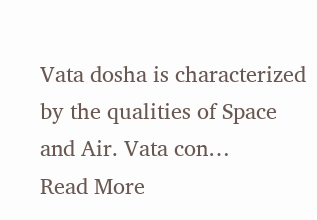Vata dosha is characterized by the qualities of Space and Air. Vata con…
Read More